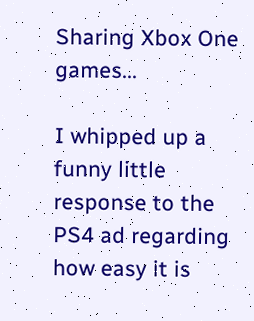Sharing Xbox One games...

I whipped up a funny little response to the PS4 ad regarding how easy it is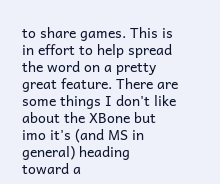to share games. This is in effort to help spread the word on a pretty great feature. There are some things I don't like about the XBone but imo it's (and MS in general) heading toward a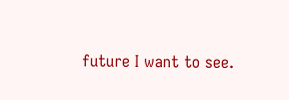future I want to see.